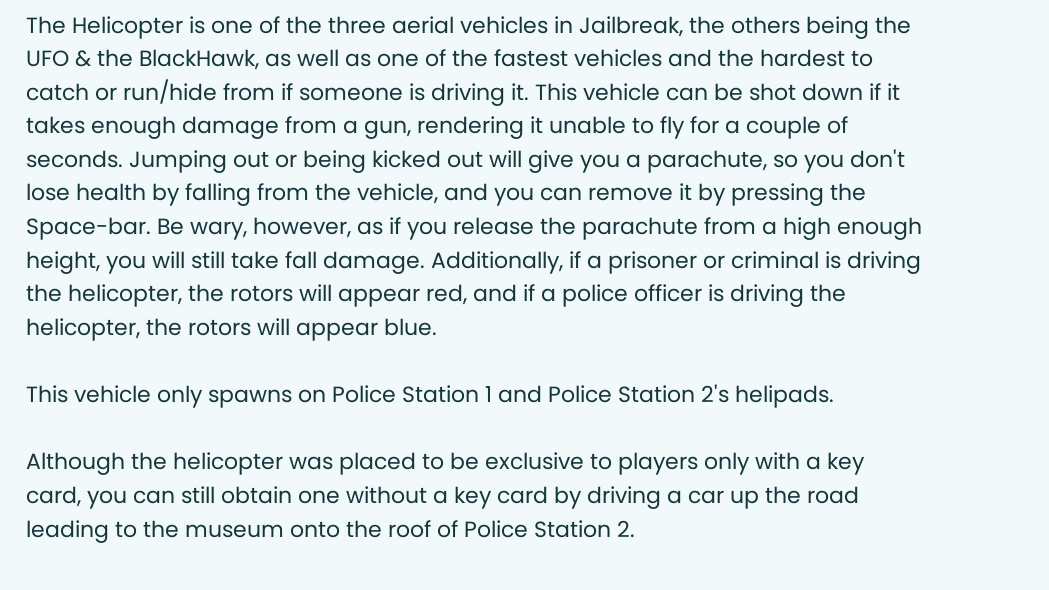The Helicopter is one of the three aerial vehicles in Jailbreak, the others being the UFO & the BlackHawk, as well as one of the fastest vehicles and the hardest to catch or run/hide from if someone is driving it. This vehicle can be shot down if it takes enough damage from a gun, rendering it unable to fly for a couple of seconds. Jumping out or being kicked out will give you a parachute, so you don't lose health by falling from the vehicle, and you can remove it by pressing the Space-bar. Be wary, however, as if you release the parachute from a high enough height, you will still take fall damage. Additionally, if a prisoner or criminal is driving the helicopter, the rotors will appear red, and if a police officer is driving the helicopter, the rotors will appear blue.

This vehicle only spawns on Police Station 1 and Police Station 2's helipads.

Although the helicopter was placed to be exclusive to players only with a key card, you can still obtain one without a key card by driving a car up the road leading to the museum onto the roof of Police Station 2.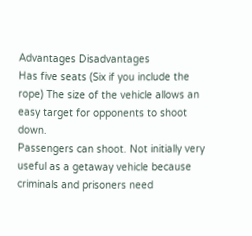Advantages Disadvantages
Has five seats (Six if you include the rope) The size of the vehicle allows an easy target for opponents to shoot down.
Passengers can shoot. Not initially very useful as a getaway vehicle because criminals and prisoners need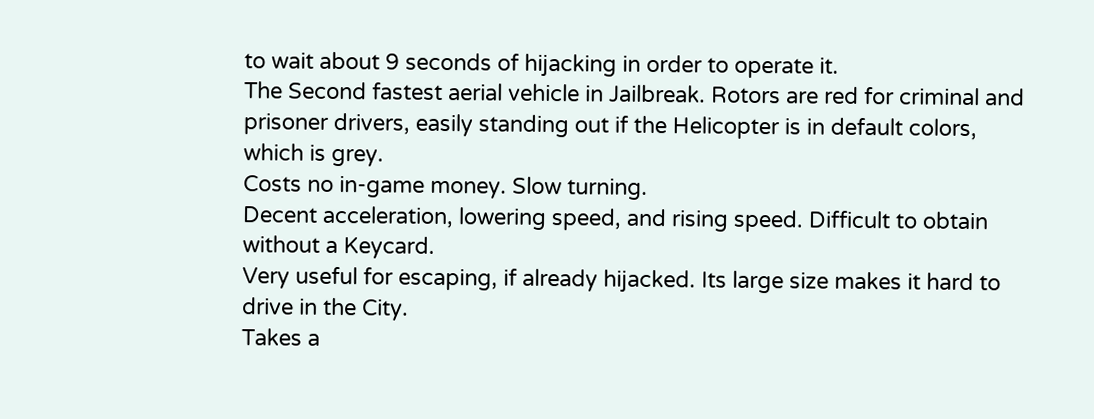to wait about 9 seconds of hijacking in order to operate it.
The Second fastest aerial vehicle in Jailbreak. Rotors are red for criminal and prisoner drivers, easily standing out if the Helicopter is in default colors, which is grey.
Costs no in-game money. Slow turning.
Decent acceleration, lowering speed, and rising speed. Difficult to obtain without a Keycard.
Very useful for escaping, if already hijacked. Its large size makes it hard to drive in the City.
Takes a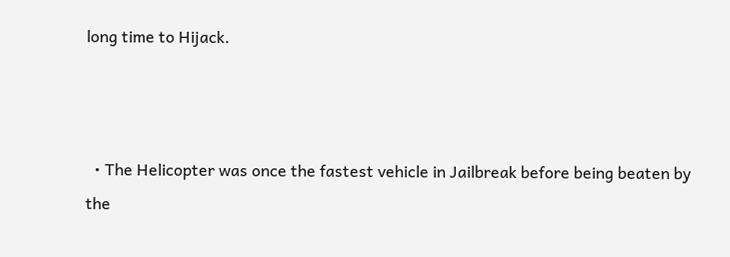long time to Hijack.



  • The Helicopter was once the fastest vehicle in Jailbreak before being beaten by the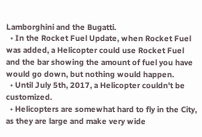Lamborghini and the Bugatti.
  • In the Rocket Fuel Update, when Rocket Fuel was added, a Helicopter could use Rocket Fuel and the bar showing the amount of fuel you have would go down, but nothing would happen.
  • Until July 5th, 2017, a Helicopter couldn't be customized.
  • Helicopters are somewhat hard to fly in the City, as they are large and make very wide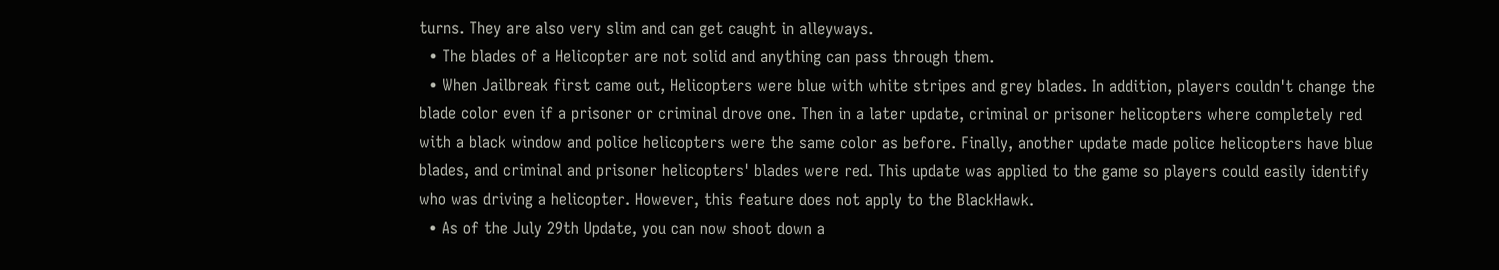turns. They are also very slim and can get caught in alleyways.
  • The blades of a Helicopter are not solid and anything can pass through them.
  • When Jailbreak first came out, Helicopters were blue with white stripes and grey blades. In addition, players couldn't change the blade color even if a prisoner or criminal drove one. Then in a later update, criminal or prisoner helicopters where completely red with a black window and police helicopters were the same color as before. Finally, another update made police helicopters have blue blades, and criminal and prisoner helicopters' blades were red. This update was applied to the game so players could easily identify who was driving a helicopter. However, this feature does not apply to the BlackHawk.
  • As of the July 29th Update, you can now shoot down a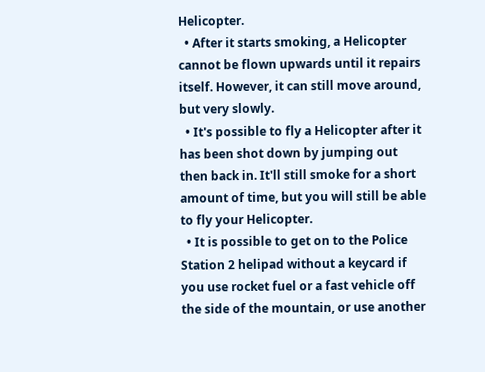Helicopter.
  • After it starts smoking, a Helicopter cannot be flown upwards until it repairs itself. However, it can still move around, but very slowly.
  • It's possible to fly a Helicopter after it has been shot down by jumping out then back in. It'll still smoke for a short amount of time, but you will still be able to fly your Helicopter.
  • It is possible to get on to the Police Station 2 helipad without a keycard if you use rocket fuel or a fast vehicle off the side of the mountain, or use another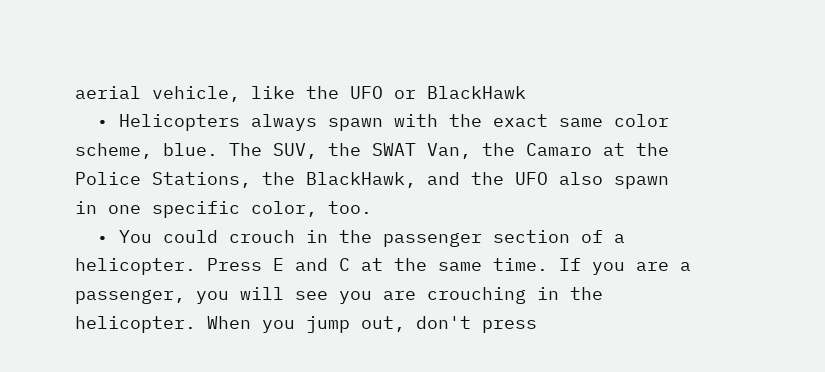aerial vehicle, like the UFO or BlackHawk
  • Helicopters always spawn with the exact same color scheme, blue. The SUV, the SWAT Van, the Camaro at the Police Stations, the BlackHawk, and the UFO also spawn in one specific color, too.
  • You could crouch in the passenger section of a helicopter. Press E and C at the same time. If you are a passenger, you will see you are crouching in the helicopter. When you jump out, don't press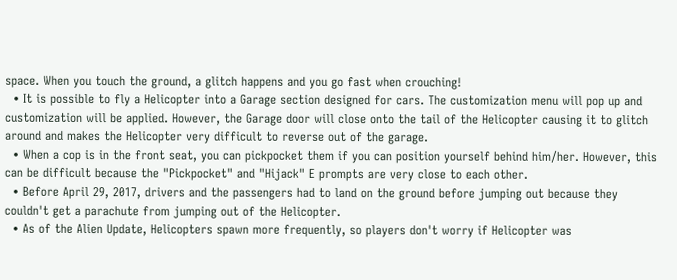space. When you touch the ground, a glitch happens and you go fast when crouching!
  • It is possible to fly a Helicopter into a Garage section designed for cars. The customization menu will pop up and customization will be applied. However, the Garage door will close onto the tail of the Helicopter causing it to glitch around and makes the Helicopter very difficult to reverse out of the garage.
  • When a cop is in the front seat, you can pickpocket them if you can position yourself behind him/her. However, this can be difficult because the "Pickpocket" and "Hijack" E prompts are very close to each other.
  • Before April 29, 2017, drivers and the passengers had to land on the ground before jumping out because they couldn't get a parachute from jumping out of the Helicopter.
  • As of the Alien Update, Helicopters spawn more frequently, so players don't worry if Helicopter was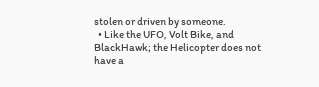stolen or driven by someone.
  • Like the UFO, Volt Bike, and BlackHawk; the Helicopter does not have a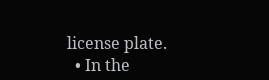license plate.
  • In the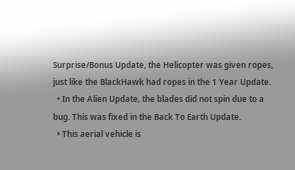Surprise/Bonus Update, the Helicopter was given ropes, just like the BlackHawk had ropes in the 1 Year Update.
  • In the Alien Update, the blades did not spin due to a bug. This was fixed in the Back To Earth Update.
  • This aerial vehicle is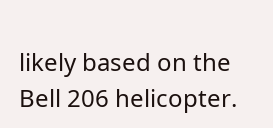likely based on the Bell 206 helicopter.